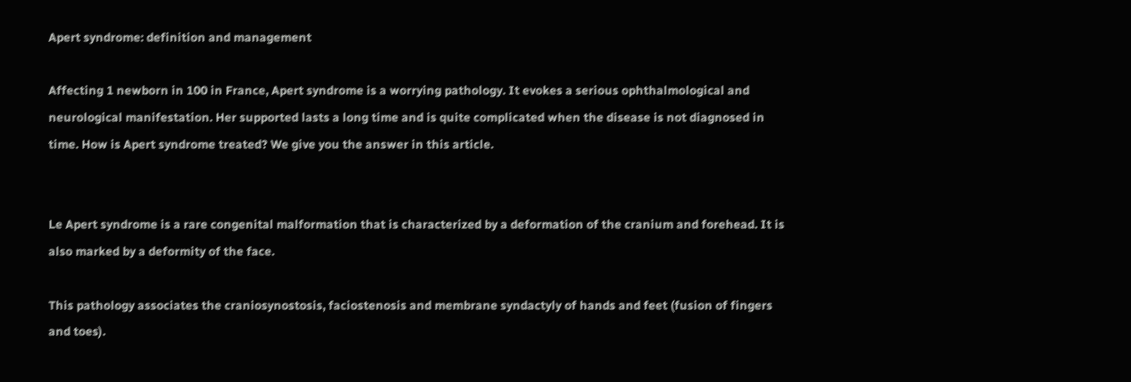Apert syndrome: definition and management

Affecting 1 newborn in 100 in France, Apert syndrome is a worrying pathology. It evokes a serious ophthalmological and neurological manifestation. Her supported lasts a long time and is quite complicated when the disease is not diagnosed in time. How is Apert syndrome treated? We give you the answer in this article.


Le Apert syndrome is a rare congenital malformation that is characterized by a deformation of the cranium and forehead. It is also marked by a deformity of the face.

This pathology associates the craniosynostosis, faciostenosis and membrane syndactyly of hands and feet (fusion of fingers and toes).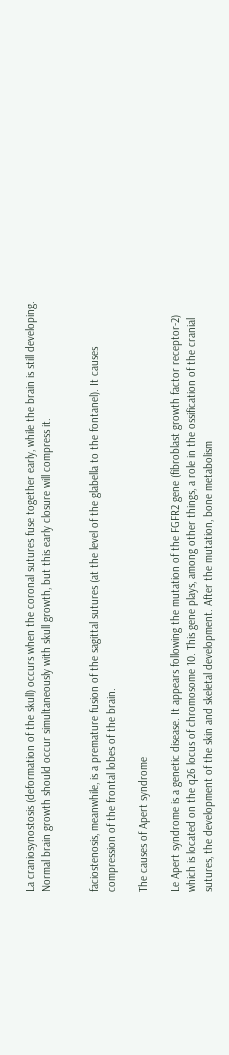La craniosynostosis (deformation of the skull) occurs when the coronal sutures fuse together early, while the brain is still developing. Normal brain growth should occur simultaneously with skull growth, but this early closure will compress it.


faciostenosis, meanwhile, is a premature fusion of the sagittal sutures (at the level of the glabella to the fontanel). It causes compression of the frontal lobes of the brain.

The causes of Apert syndrome

Le Apert syndrome is a genetic disease. It appears following the mutation of the FGFR2 gene (fibroblast growth factor receptor-2) which is located on the q26 locus of chromosome 10. This gene plays, among other things, a role in the ossification of the cranial sutures, the development of the skin and skeletal development. After the mutation, bone metabolism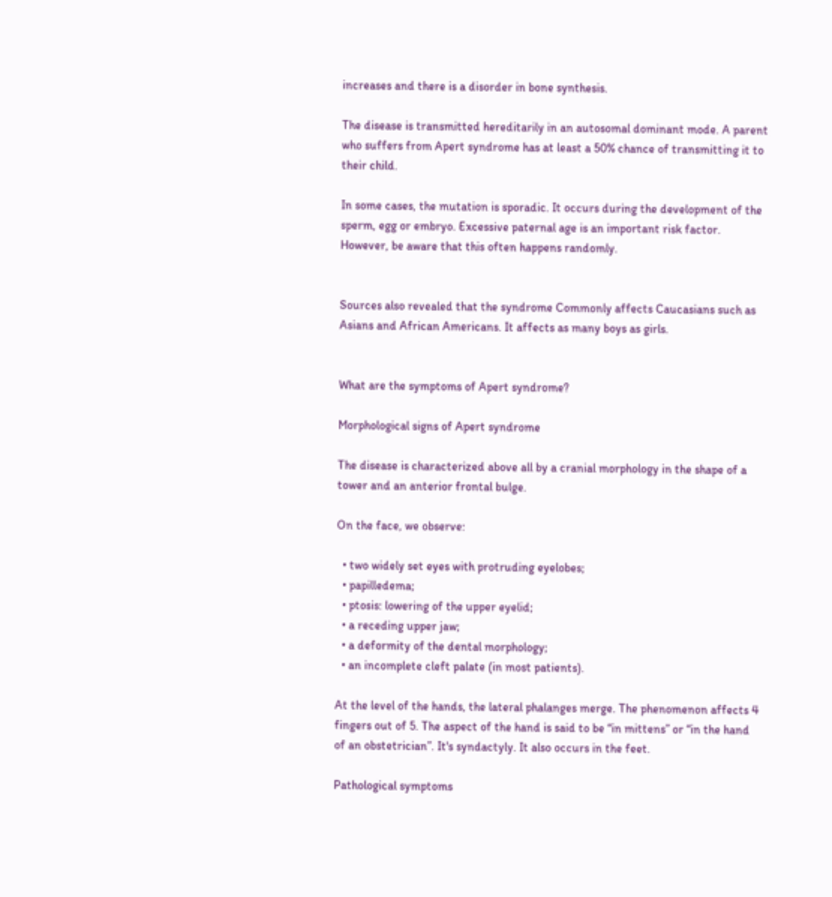increases and there is a disorder in bone synthesis.

The disease is transmitted hereditarily in an autosomal dominant mode. A parent who suffers from Apert syndrome has at least a 50% chance of transmitting it to their child.

In some cases, the mutation is sporadic. It occurs during the development of the sperm, egg or embryo. Excessive paternal age is an important risk factor. However, be aware that this often happens randomly.


Sources also revealed that the syndrome Commonly affects Caucasians such as Asians and African Americans. It affects as many boys as girls.


What are the symptoms of Apert syndrome?

Morphological signs of Apert syndrome

The disease is characterized above all by a cranial morphology in the shape of a tower and an anterior frontal bulge.

On the face, we observe:

  • two widely set eyes with protruding eyelobes;
  • papilledema;
  • ptosis: lowering of the upper eyelid;
  • a receding upper jaw;
  • a deformity of the dental morphology;
  • an incomplete cleft palate (in most patients).

At the level of the hands, the lateral phalanges merge. The phenomenon affects 4 fingers out of 5. The aspect of the hand is said to be “in mittens” or “in the hand of an obstetrician”. It's syndactyly. It also occurs in the feet.

Pathological symptoms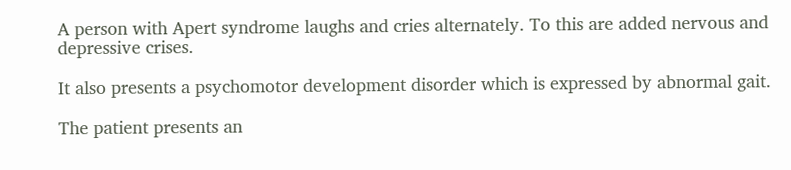A person with Apert syndrome laughs and cries alternately. To this are added nervous and depressive crises.

It also presents a psychomotor development disorder which is expressed by abnormal gait.

The patient presents an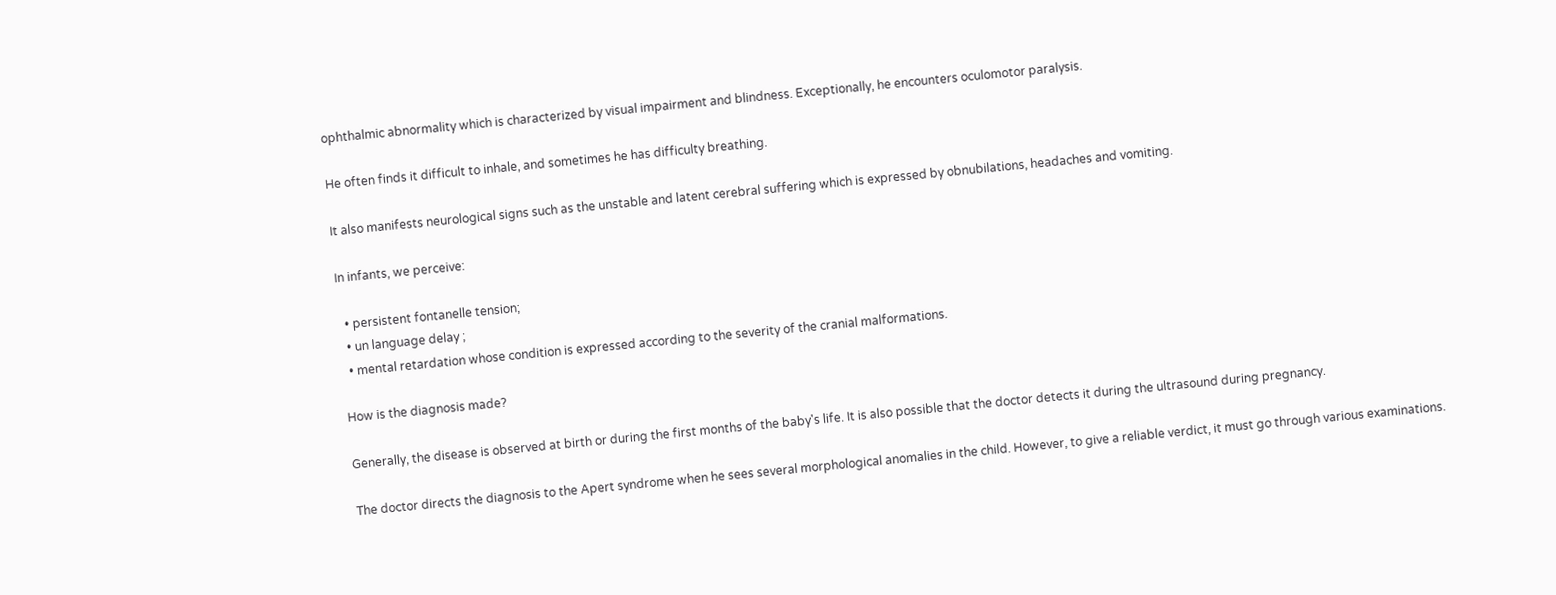ophthalmic abnormality which is characterized by visual impairment and blindness. Exceptionally, he encounters oculomotor paralysis.

He often finds it difficult to inhale, and sometimes he has difficulty breathing.

It also manifests neurological signs such as the unstable and latent cerebral suffering which is expressed by obnubilations, headaches and vomiting.

In infants, we perceive:

  • persistent fontanelle tension;
  • un language delay ;
  • mental retardation whose condition is expressed according to the severity of the cranial malformations.

How is the diagnosis made?

Generally, the disease is observed at birth or during the first months of the baby's life. It is also possible that the doctor detects it during the ultrasound during pregnancy.

The doctor directs the diagnosis to the Apert syndrome when he sees several morphological anomalies in the child. However, to give a reliable verdict, it must go through various examinations.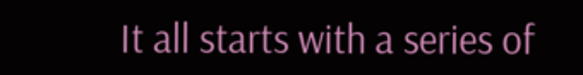It all starts with a series of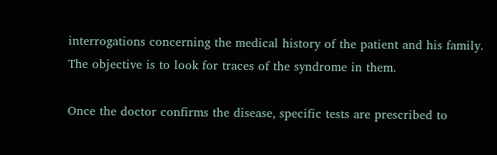interrogations concerning the medical history of the patient and his family. The objective is to look for traces of the syndrome in them.

Once the doctor confirms the disease, specific tests are prescribed to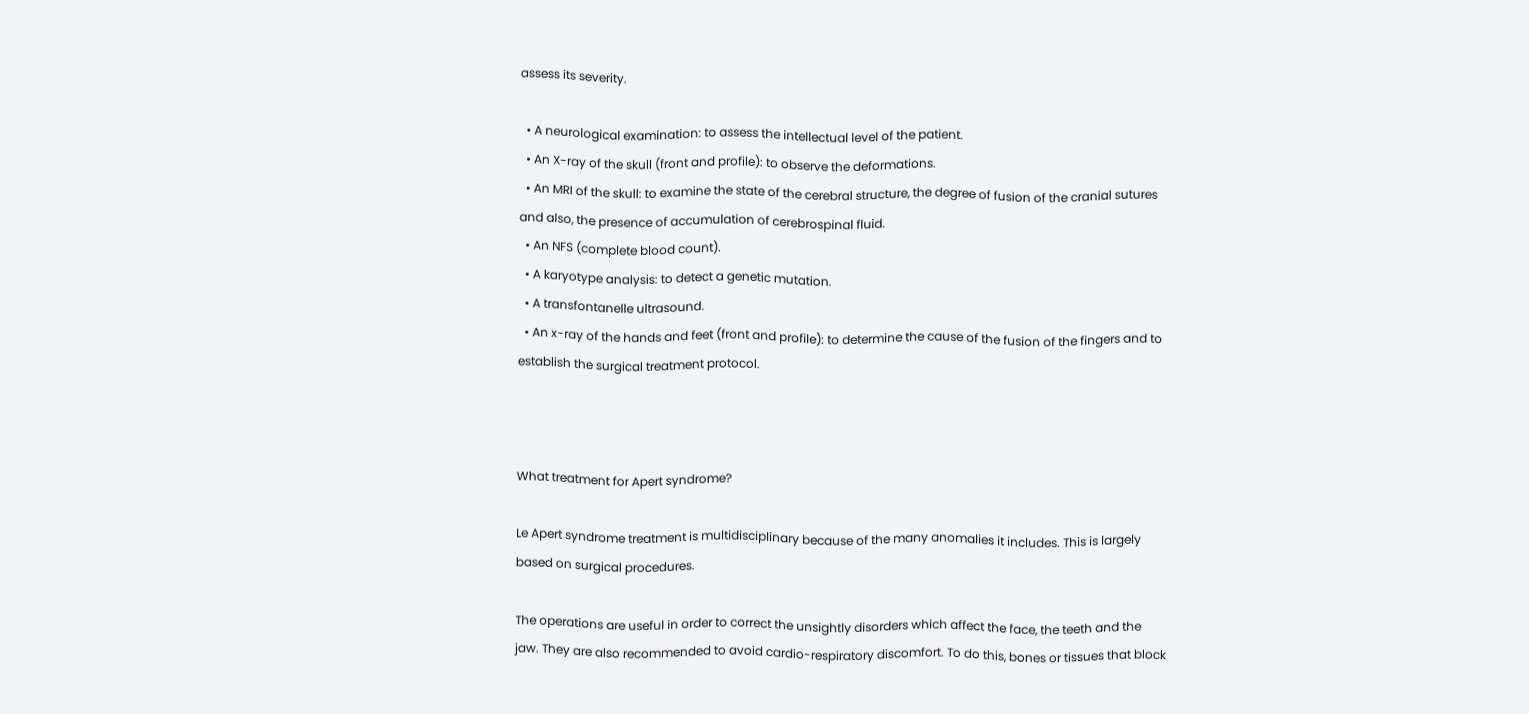assess its severity.

  • A neurological examination: to assess the intellectual level of the patient.
  • An X-ray of the skull (front and profile): to observe the deformations.
  • An MRI of the skull: to examine the state of the cerebral structure, the degree of fusion of the cranial sutures and also, the presence of accumulation of cerebrospinal fluid.
  • An NFS (complete blood count).
  • A karyotype analysis: to detect a genetic mutation.
  • A transfontanelle ultrasound.
  • An x-ray of the hands and feet (front and profile): to determine the cause of the fusion of the fingers and to establish the surgical treatment protocol.



What treatment for Apert syndrome?

Le Apert syndrome treatment is multidisciplinary because of the many anomalies it includes. This is largely based on surgical procedures.

The operations are useful in order to correct the unsightly disorders which affect the face, the teeth and the jaw. They are also recommended to avoid cardio-respiratory discomfort. To do this, bones or tissues that block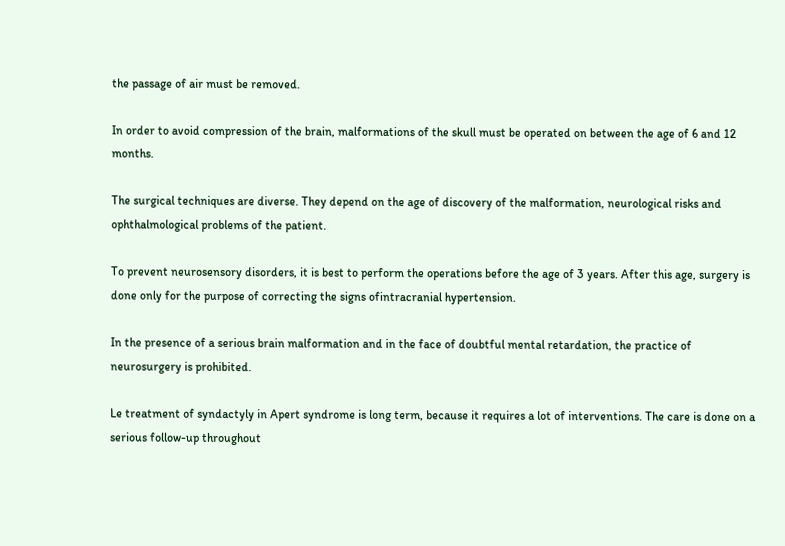the passage of air must be removed.

In order to avoid compression of the brain, malformations of the skull must be operated on between the age of 6 and 12 months.

The surgical techniques are diverse. They depend on the age of discovery of the malformation, neurological risks and ophthalmological problems of the patient.

To prevent neurosensory disorders, it is best to perform the operations before the age of 3 years. After this age, surgery is done only for the purpose of correcting the signs ofintracranial hypertension.

In the presence of a serious brain malformation and in the face of doubtful mental retardation, the practice of neurosurgery is prohibited.

Le treatment of syndactyly in Apert syndrome is long term, because it requires a lot of interventions. The care is done on a serious follow-up throughout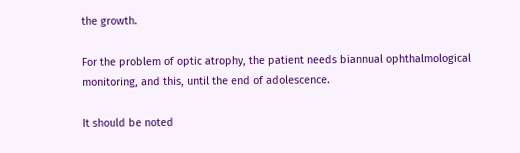the growth.

For the problem of optic atrophy, the patient needs biannual ophthalmological monitoring, and this, until the end of adolescence.

It should be noted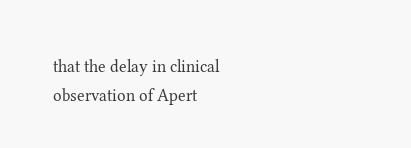that the delay in clinical observation of Apert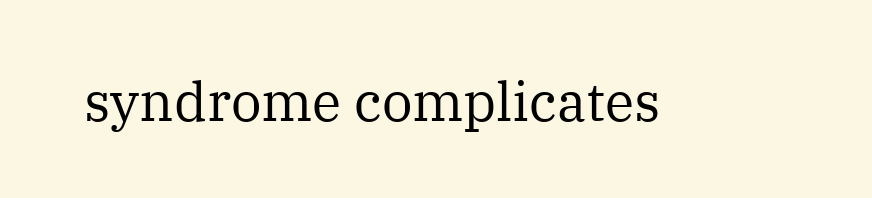syndrome complicates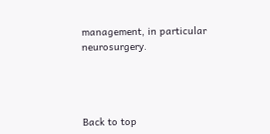management, in particular neurosurgery.




Back to top